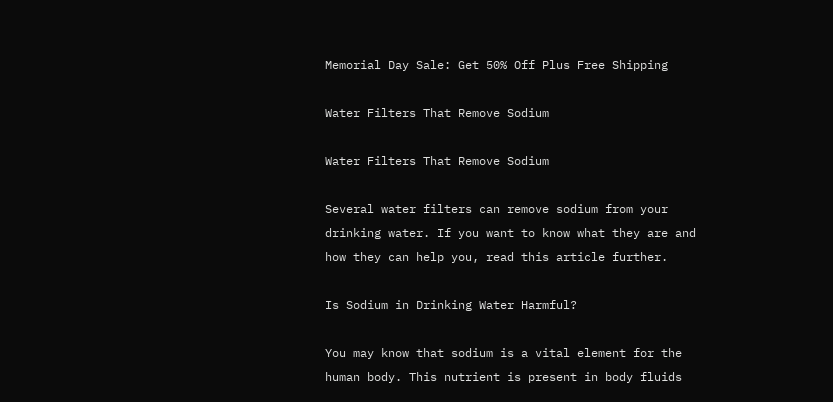Memorial Day Sale: Get 50% Off Plus Free Shipping

Water Filters That Remove Sodium

Water Filters That Remove Sodium

Several water filters can remove sodium from your drinking water. If you want to know what they are and how they can help you, read this article further.

Is Sodium in Drinking Water Harmful?

You may know that sodium is a vital element for the human body. This nutrient is present in body fluids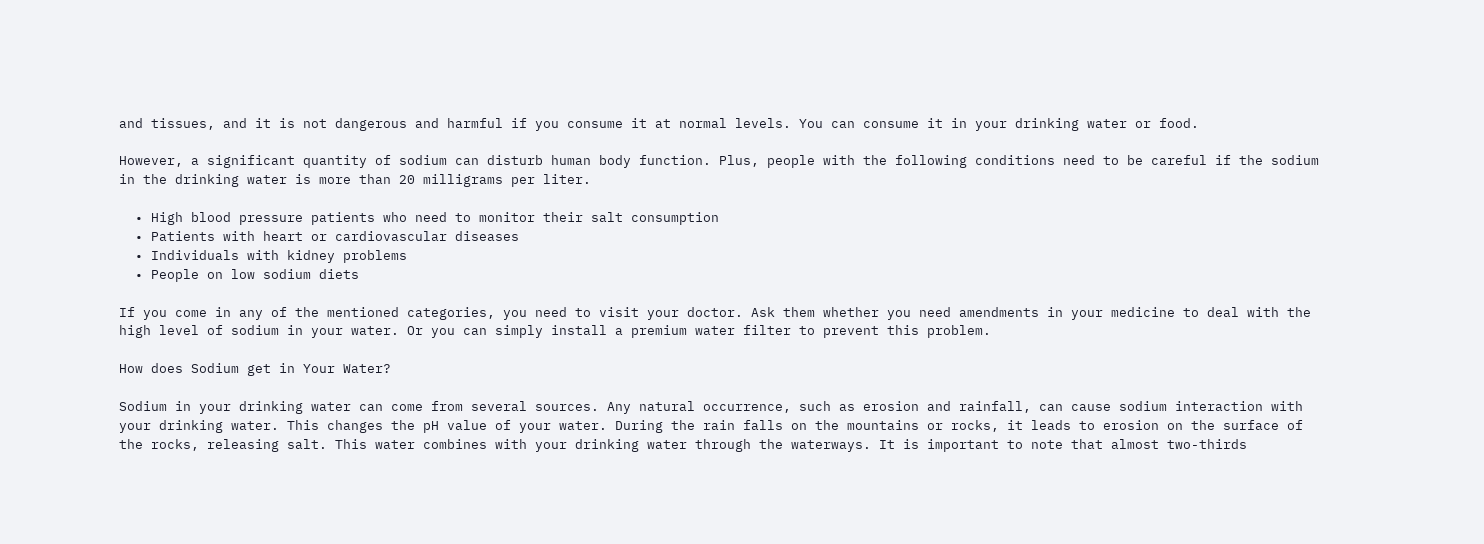and tissues, and it is not dangerous and harmful if you consume it at normal levels. You can consume it in your drinking water or food.

However, a significant quantity of sodium can disturb human body function. Plus, people with the following conditions need to be careful if the sodium in the drinking water is more than 20 milligrams per liter.

  • High blood pressure patients who need to monitor their salt consumption
  • Patients with heart or cardiovascular diseases
  • Individuals with kidney problems
  • People on low sodium diets

If you come in any of the mentioned categories, you need to visit your doctor. Ask them whether you need amendments in your medicine to deal with the high level of sodium in your water. Or you can simply install a premium water filter to prevent this problem.

How does Sodium get in Your Water?

Sodium in your drinking water can come from several sources. Any natural occurrence, such as erosion and rainfall, can cause sodium interaction with your drinking water. This changes the pH value of your water. During the rain falls on the mountains or rocks, it leads to erosion on the surface of the rocks, releasing salt. This water combines with your drinking water through the waterways. It is important to note that almost two-thirds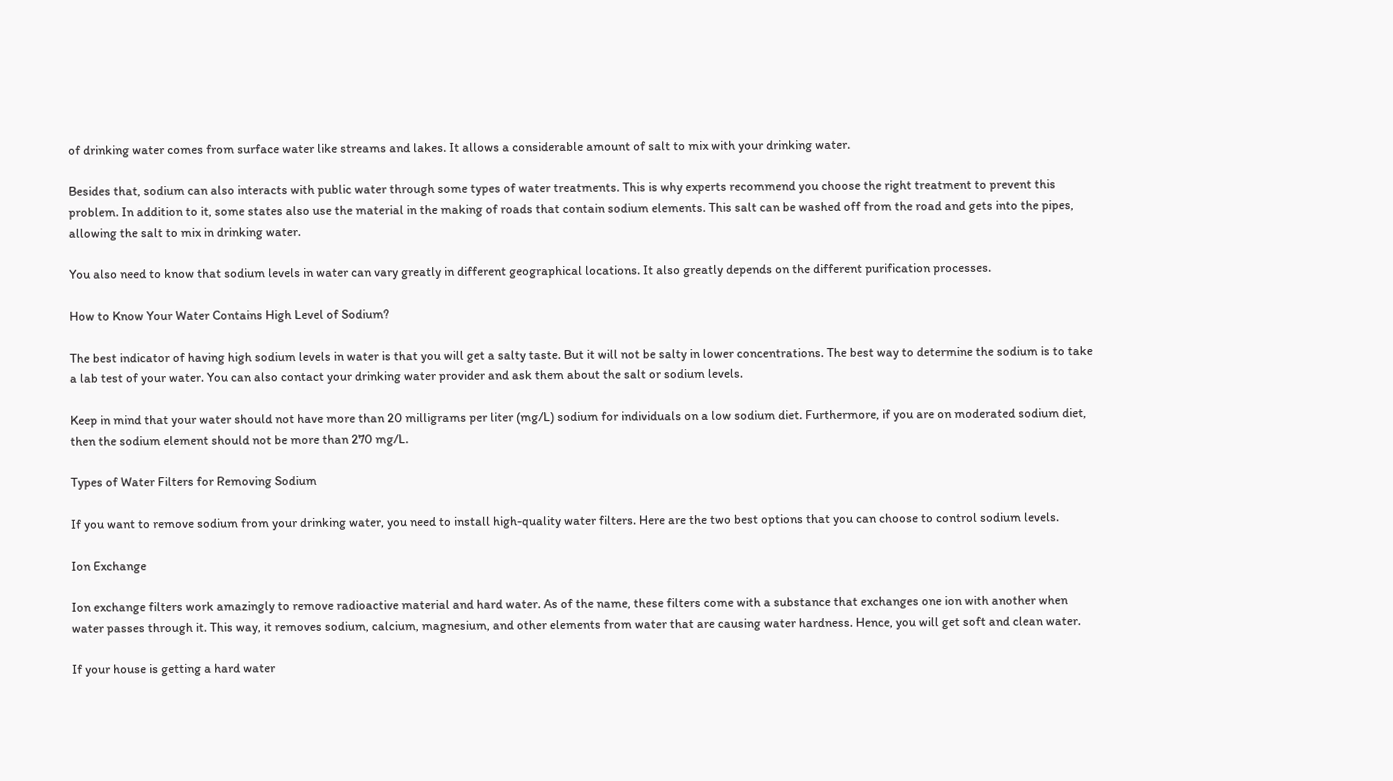of drinking water comes from surface water like streams and lakes. It allows a considerable amount of salt to mix with your drinking water.

Besides that, sodium can also interacts with public water through some types of water treatments. This is why experts recommend you choose the right treatment to prevent this problem. In addition to it, some states also use the material in the making of roads that contain sodium elements. This salt can be washed off from the road and gets into the pipes, allowing the salt to mix in drinking water.

You also need to know that sodium levels in water can vary greatly in different geographical locations. It also greatly depends on the different purification processes.

How to Know Your Water Contains High Level of Sodium?

The best indicator of having high sodium levels in water is that you will get a salty taste. But it will not be salty in lower concentrations. The best way to determine the sodium is to take a lab test of your water. You can also contact your drinking water provider and ask them about the salt or sodium levels.

Keep in mind that your water should not have more than 20 milligrams per liter (mg/L) sodium for individuals on a low sodium diet. Furthermore, if you are on moderated sodium diet, then the sodium element should not be more than 270 mg/L.

Types of Water Filters for Removing Sodium

If you want to remove sodium from your drinking water, you need to install high-quality water filters. Here are the two best options that you can choose to control sodium levels.

Ion Exchange

Ion exchange filters work amazingly to remove radioactive material and hard water. As of the name, these filters come with a substance that exchanges one ion with another when water passes through it. This way, it removes sodium, calcium, magnesium, and other elements from water that are causing water hardness. Hence, you will get soft and clean water.

If your house is getting a hard water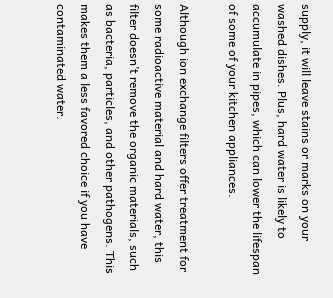supply, it will leave stains or marks on your washed dishes. Plus, hard water is likely to accumulate in pipes, which can lower the lifespan of some of your kitchen appliances.

Although ion exchange filters offer treatment for some radioactive material and hard water, this filter doesn’t remove the organic materials, such as bacteria, particles, and other pathogens. This makes them a less favored choice if you have contaminated water.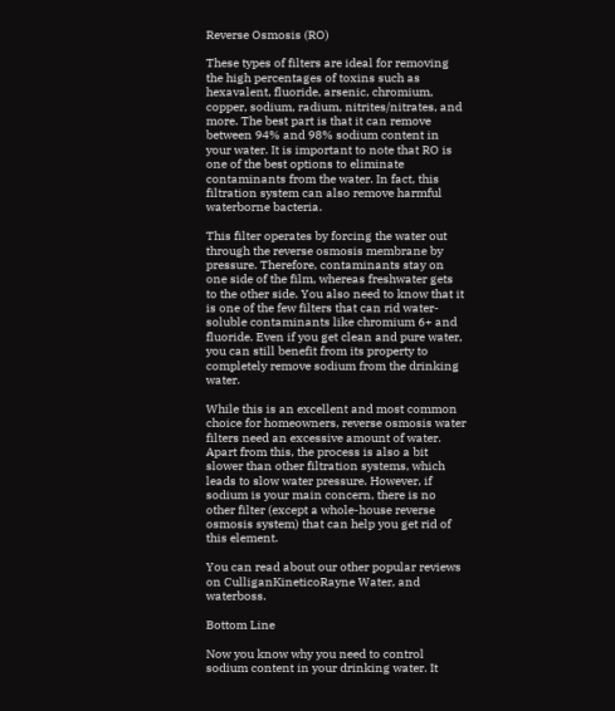Reverse Osmosis (RO)

These types of filters are ideal for removing the high percentages of toxins such as hexavalent, fluoride, arsenic, chromium, copper, sodium, radium, nitrites/nitrates, and more. The best part is that it can remove between 94% and 98% sodium content in your water. It is important to note that RO is one of the best options to eliminate contaminants from the water. In fact, this filtration system can also remove harmful waterborne bacteria.

This filter operates by forcing the water out through the reverse osmosis membrane by pressure. Therefore, contaminants stay on one side of the film, whereas freshwater gets to the other side. You also need to know that it is one of the few filters that can rid water-soluble contaminants like chromium 6+ and fluoride. Even if you get clean and pure water, you can still benefit from its property to completely remove sodium from the drinking water.

While this is an excellent and most common choice for homeowners, reverse osmosis water filters need an excessive amount of water. Apart from this, the process is also a bit slower than other filtration systems, which leads to slow water pressure. However, if sodium is your main concern, there is no other filter (except a whole-house reverse osmosis system) that can help you get rid of this element.

You can read about our other popular reviews on CulliganKineticoRayne Water, and waterboss.

Bottom Line

Now you know why you need to control sodium content in your drinking water. It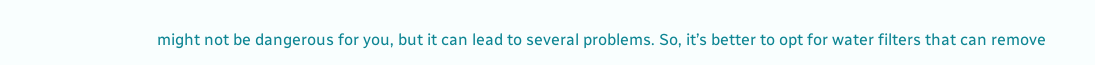might not be dangerous for you, but it can lead to several problems. So, it’s better to opt for water filters that can remove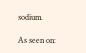sodium.

As seen on: